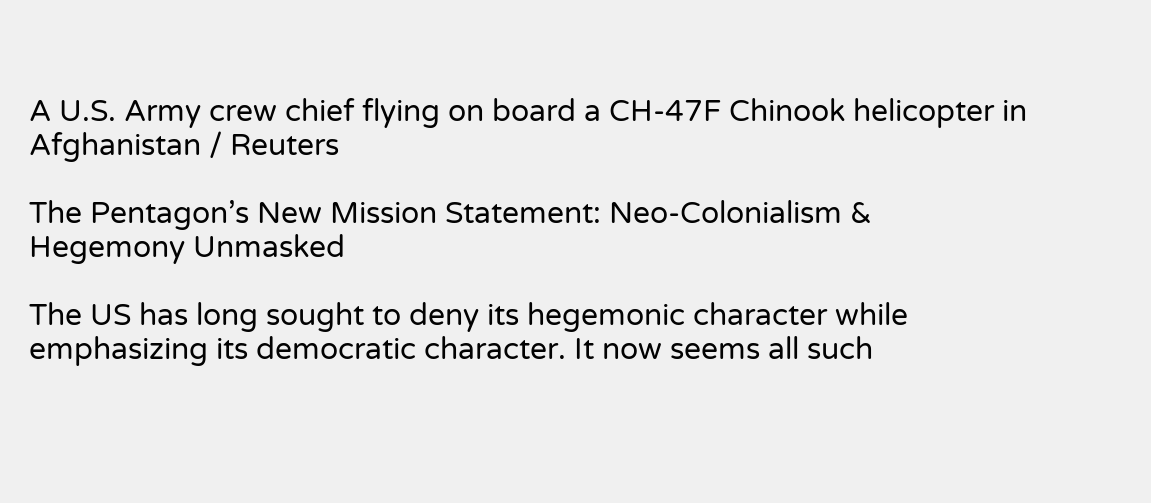A U.S. Army crew chief flying on board a CH-47F Chinook helicopter in Afghanistan / Reuters

The Pentagon’s New Mission Statement: Neo-Colonialism & Hegemony Unmasked

The US has long sought to deny its hegemonic character while emphasizing its democratic character. It now seems all such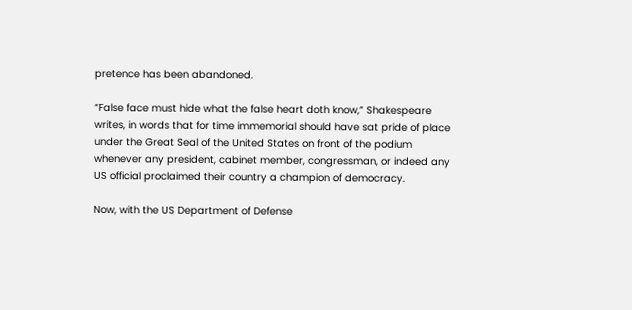pretence has been abandoned.

“False face must hide what the false heart doth know,” Shakespeare writes, in words that for time immemorial should have sat pride of place under the Great Seal of the United States on front of the podium whenever any president, cabinet member, congressman, or indeed any US official proclaimed their country a champion of democracy.

Now, with the US Department of Defense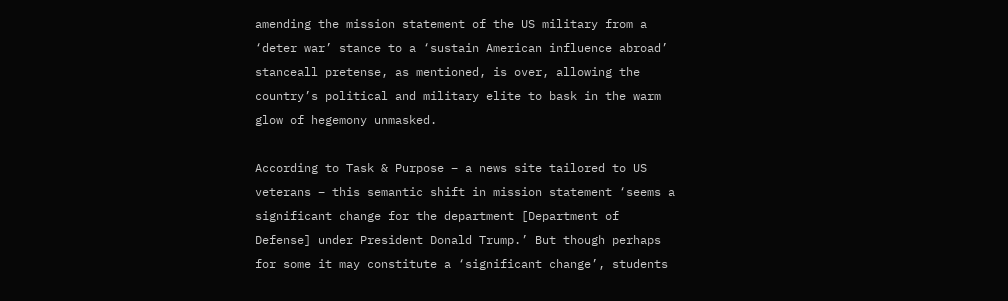amending the mission statement of the US military from a ‘deter war’ stance to a ‘sustain American influence abroad’ stanceall pretense, as mentioned, is over, allowing the country’s political and military elite to bask in the warm glow of hegemony unmasked.

According to Task & Purpose – a news site tailored to US veterans – this semantic shift in mission statement ‘seems a significant change for the department [Department of Defense] under President Donald Trump.’ But though perhaps for some it may constitute a ‘significant change’, students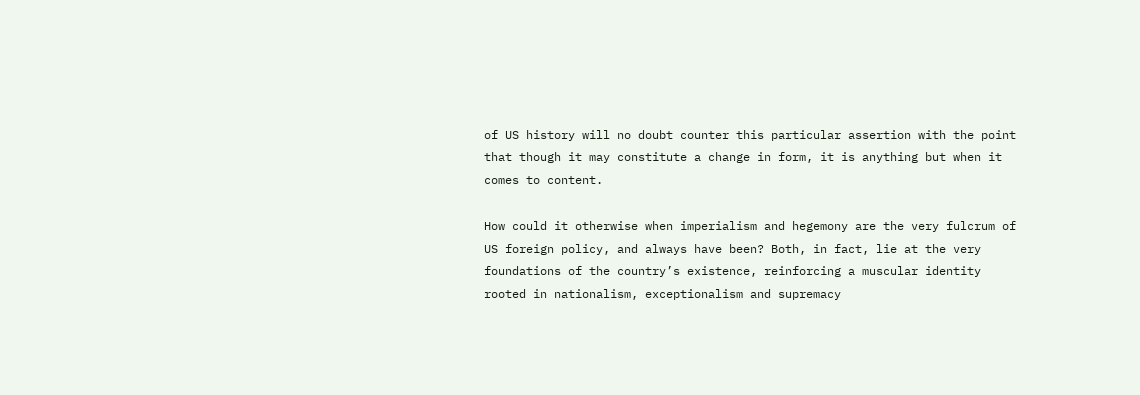of US history will no doubt counter this particular assertion with the point that though it may constitute a change in form, it is anything but when it comes to content.

How could it otherwise when imperialism and hegemony are the very fulcrum of US foreign policy, and always have been? Both, in fact, lie at the very foundations of the country’s existence, reinforcing a muscular identity rooted in nationalism, exceptionalism and supremacy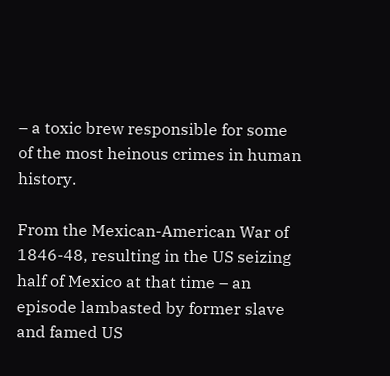– a toxic brew responsible for some of the most heinous crimes in human history.

From the Mexican-American War of 1846-48, resulting in the US seizing half of Mexico at that time – an episode lambasted by former slave and famed US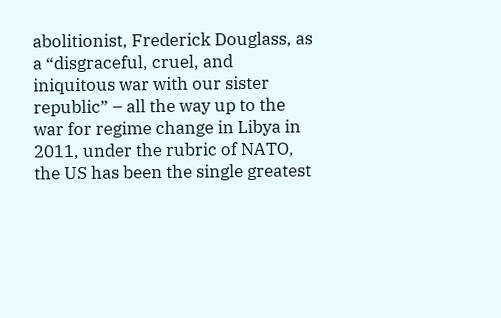abolitionist, Frederick Douglass, as a “disgraceful, cruel, and iniquitous war with our sister republic” – all the way up to the war for regime change in Libya in 2011, under the rubric of NATO, the US has been the single greatest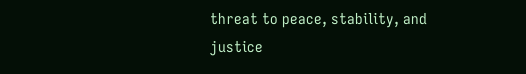threat to peace, stability, and justice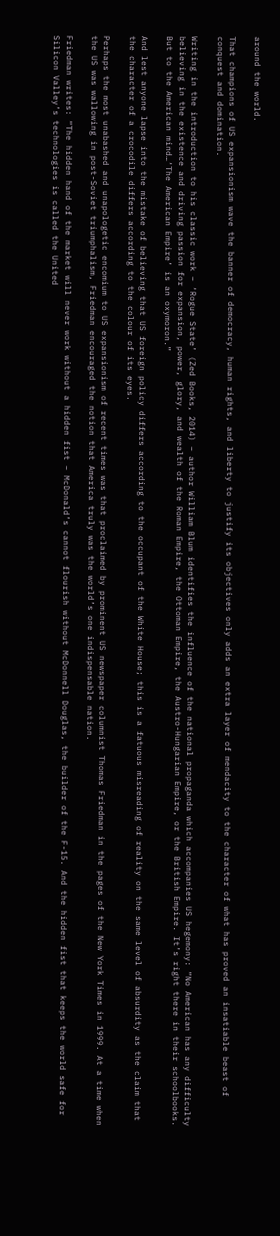around the world.

That champions of US expansionism wave the banner of democracy, human rights, and liberty to justify its objectives only adds an extra layer of mendacity to the character of what has proved an insatiable beast of conquest and domination.

Writing in the introduction to his classic work – ‘Rogue State’ (Zed Books, 2014) – author William Blum identifies the influence of the national propaganda which accompanies US hegemony: “No American has any difficulty believing in the existence and driving passion for expansion, power, glory, and wealth of the Roman Empire, the Ottoman Empire, the Austro-Hungarian Empire, or the British Empire. It’s right there in their schoolbooks. But to the American mind…‘The American Empire’ is an oxymoron.”

And lest anyone lapse into the mistake of believing that US foreign policy differs according to the occupant of the White House; this is a fatuous misreading of reality on the same level of absurdity as the claim that the character of a crocodile differs according to the colour of its eyes.

Perhaps the most unabashed and unapologetic encomium to US expansionism of recent times was that proclaimed by prominent US newspaper columnist Thomas Friedman in the pages of the New York Times in 1999. At a time when the US was wallowing in post-Soviet triumphalism, Friedman encouraged the notion that America truly was the world’s one indispensable nation.

Friedman writes: “The hidden hand of the market will never work without a hidden fist – McDonald’s cannot flourish without McDonnell Douglas, the builder of the F-15. And the hidden fist that keeps the world safe for Silicon Valley’s technologies is called the United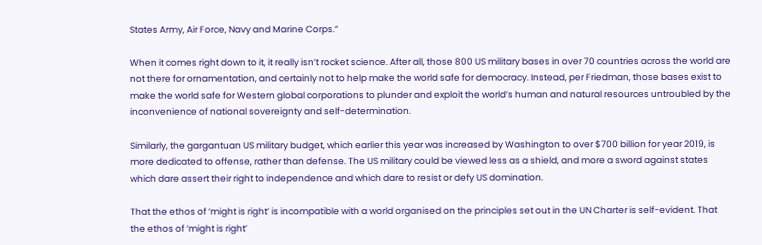States Army, Air Force, Navy and Marine Corps.”

When it comes right down to it, it really isn’t rocket science. After all, those 800 US military bases in over 70 countries across the world are not there for ornamentation, and certainly not to help make the world safe for democracy. Instead, per Friedman, those bases exist to make the world safe for Western global corporations to plunder and exploit the world’s human and natural resources untroubled by the inconvenience of national sovereignty and self-determination.

Similarly, the gargantuan US military budget, which earlier this year was increased by Washington to over $700 billion for year 2019, is more dedicated to offense, rather than defense. The US military could be viewed less as a shield, and more a sword against states which dare assert their right to independence and which dare to resist or defy US domination.

That the ethos of ‘might is right’ is incompatible with a world organised on the principles set out in the UN Charter is self-evident. That the ethos of ‘might is right’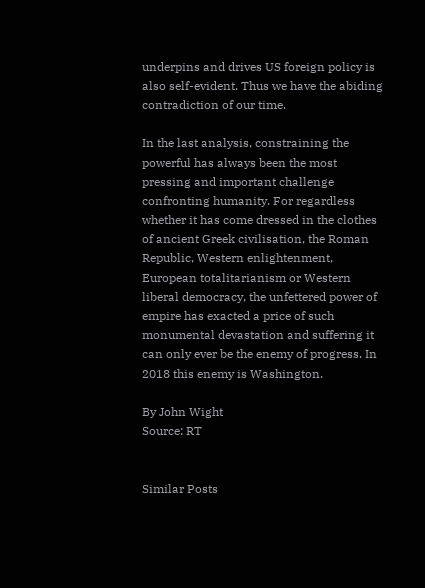underpins and drives US foreign policy is also self-evident. Thus we have the abiding contradiction of our time.

In the last analysis, constraining the powerful has always been the most pressing and important challenge confronting humanity. For regardless whether it has come dressed in the clothes of ancient Greek civilisation, the Roman Republic, Western enlightenment, European totalitarianism or Western liberal democracy, the unfettered power of empire has exacted a price of such monumental devastation and suffering it can only ever be the enemy of progress. In 2018 this enemy is Washington.

By John Wight
Source: RT


Similar Posts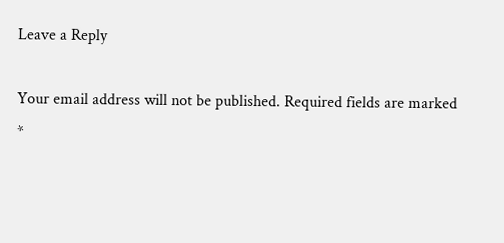Leave a Reply

Your email address will not be published. Required fields are marked *